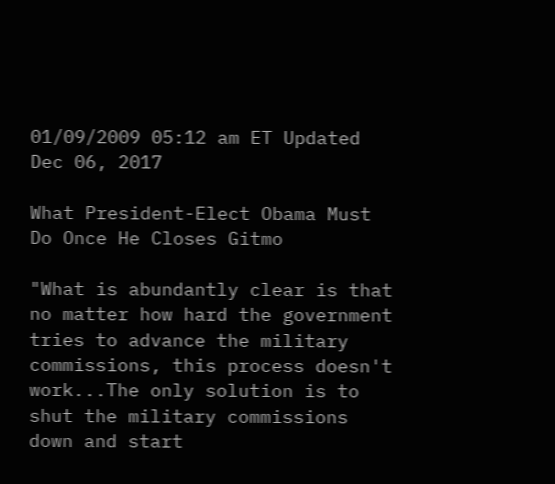01/09/2009 05:12 am ET Updated Dec 06, 2017

What President-Elect Obama Must Do Once He Closes Gitmo

"What is abundantly clear is that no matter how hard the government tries to advance the military commissions, this process doesn't work...The only solution is to shut the military commissions down and start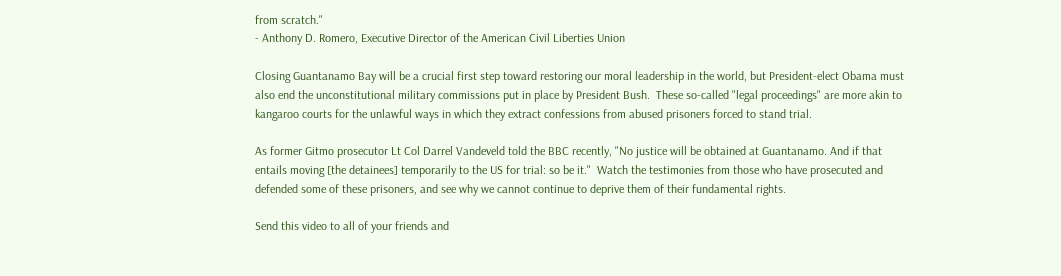from scratch."
- Anthony D. Romero, Executive Director of the American Civil Liberties Union

Closing Guantanamo Bay will be a crucial first step toward restoring our moral leadership in the world, but President-elect Obama must also end the unconstitutional military commissions put in place by President Bush.  These so-called "legal proceedings" are more akin to kangaroo courts for the unlawful ways in which they extract confessions from abused prisoners forced to stand trial.

As former Gitmo prosecutor Lt Col Darrel Vandeveld told the BBC recently, "No justice will be obtained at Guantanamo. And if that entails moving [the detainees] temporarily to the US for trial: so be it."  Watch the testimonies from those who have prosecuted and defended some of these prisoners, and see why we cannot continue to deprive them of their fundamental rights.

Send this video to all of your friends and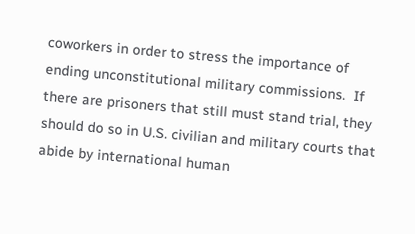coworkers in order to stress the importance of ending unconstitutional military commissions.  If there are prisoners that still must stand trial, they should do so in U.S. civilian and military courts that abide by international human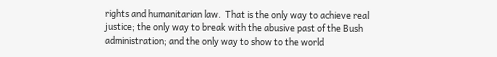rights and humanitarian law.  That is the only way to achieve real justice; the only way to break with the abusive past of the Bush administration; and the only way to show to the world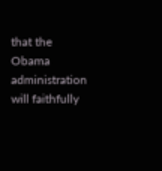that the Obama administration will faithfully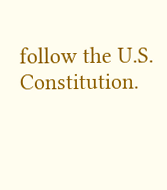follow the U.S. Constitution.